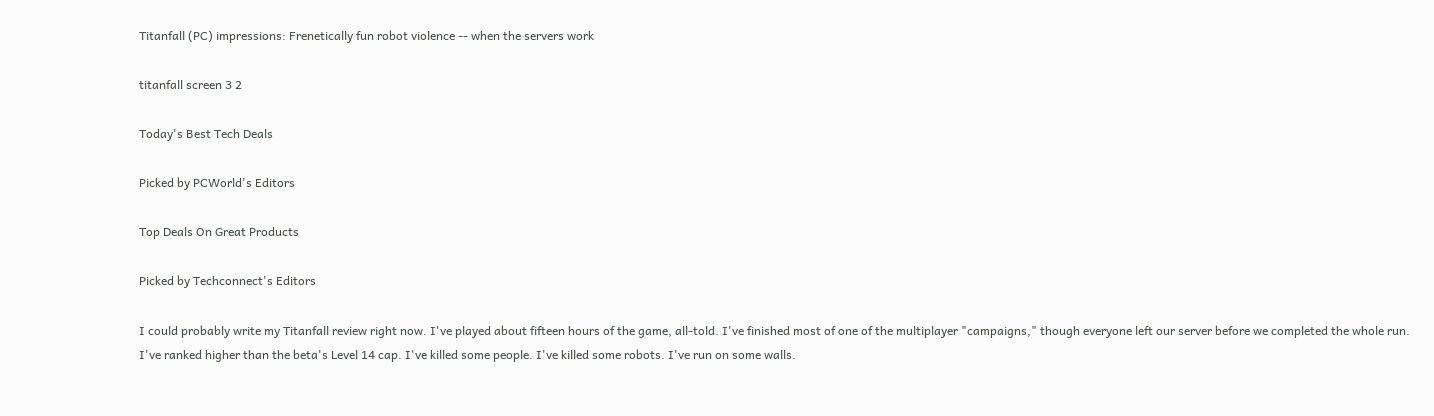Titanfall (PC) impressions: Frenetically fun robot violence -- when the servers work

titanfall screen 3 2

Today's Best Tech Deals

Picked by PCWorld's Editors

Top Deals On Great Products

Picked by Techconnect's Editors

I could probably write my Titanfall review right now. I've played about fifteen hours of the game, all-told. I've finished most of one of the multiplayer "campaigns," though everyone left our server before we completed the whole run. I've ranked higher than the beta's Level 14 cap. I've killed some people. I've killed some robots. I've run on some walls.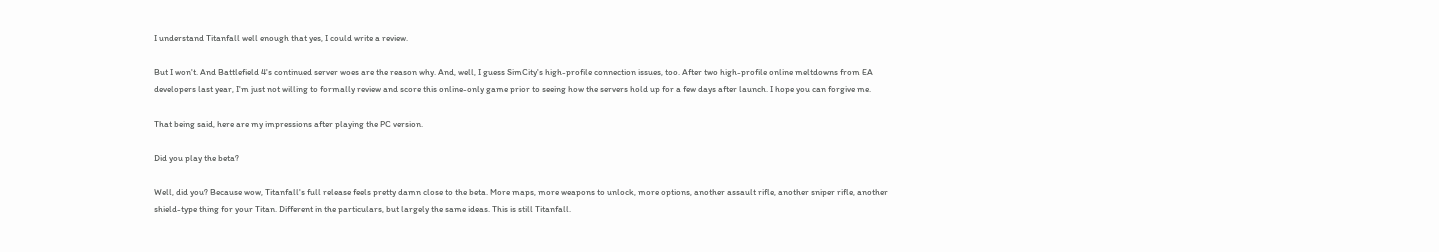I understand Titanfall well enough that yes, I could write a review.

But I won't. And Battlefield 4's continued server woes are the reason why. And, well, I guess SimCity's high-profile connection issues, too. After two high-profile online meltdowns from EA developers last year, I'm just not willing to formally review and score this online-only game prior to seeing how the servers hold up for a few days after launch. I hope you can forgive me.

That being said, here are my impressions after playing the PC version.

Did you play the beta?

Well, did you? Because wow, Titanfall's full release feels pretty damn close to the beta. More maps, more weapons to unlock, more options, another assault rifle, another sniper rifle, another shield-type thing for your Titan. Different in the particulars, but largely the same ideas. This is still Titanfall.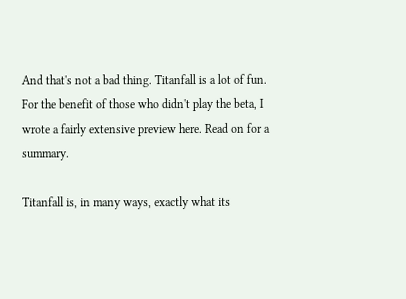And that's not a bad thing. Titanfall is a lot of fun. For the benefit of those who didn't play the beta, I wrote a fairly extensive preview here. Read on for a summary.

Titanfall is, in many ways, exactly what its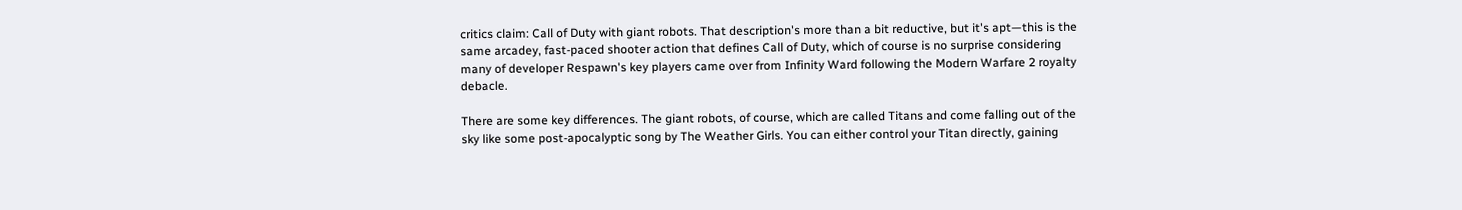critics claim: Call of Duty with giant robots. That description's more than a bit reductive, but it's apt—this is the same arcadey, fast-paced shooter action that defines Call of Duty, which of course is no surprise considering many of developer Respawn's key players came over from Infinity Ward following the Modern Warfare 2 royalty debacle.

There are some key differences. The giant robots, of course, which are called Titans and come falling out of the sky like some post-apocalyptic song by The Weather Girls. You can either control your Titan directly, gaining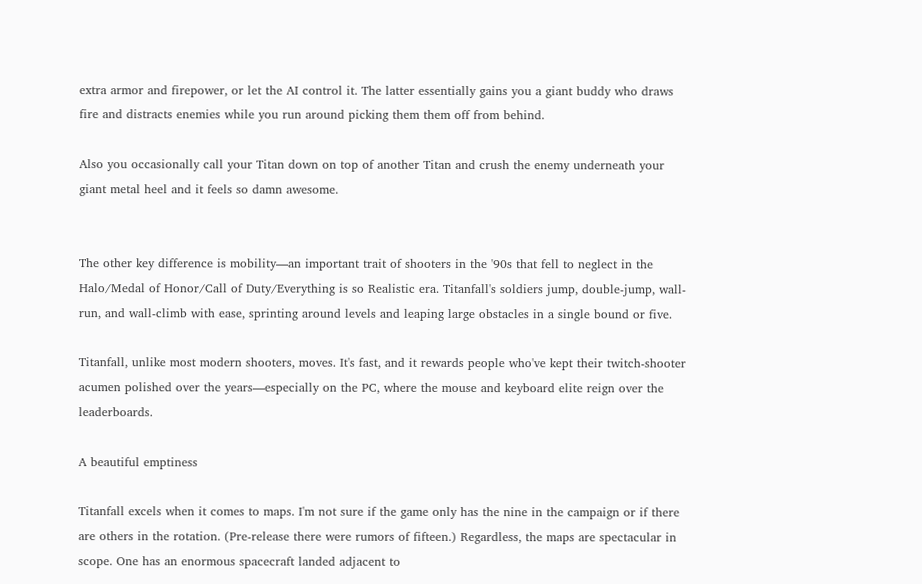extra armor and firepower, or let the AI control it. The latter essentially gains you a giant buddy who draws fire and distracts enemies while you run around picking them them off from behind.

Also you occasionally call your Titan down on top of another Titan and crush the enemy underneath your giant metal heel and it feels so damn awesome.


The other key difference is mobility—an important trait of shooters in the '90s that fell to neglect in the Halo/Medal of Honor/Call of Duty/Everything is so Realistic era. Titanfall's soldiers jump, double-jump, wall-run, and wall-climb with ease, sprinting around levels and leaping large obstacles in a single bound or five.

Titanfall, unlike most modern shooters, moves. It's fast, and it rewards people who've kept their twitch-shooter acumen polished over the years—especially on the PC, where the mouse and keyboard elite reign over the leaderboards.

A beautiful emptiness

Titanfall excels when it comes to maps. I'm not sure if the game only has the nine in the campaign or if there are others in the rotation. (Pre-release there were rumors of fifteen.) Regardless, the maps are spectacular in scope. One has an enormous spacecraft landed adjacent to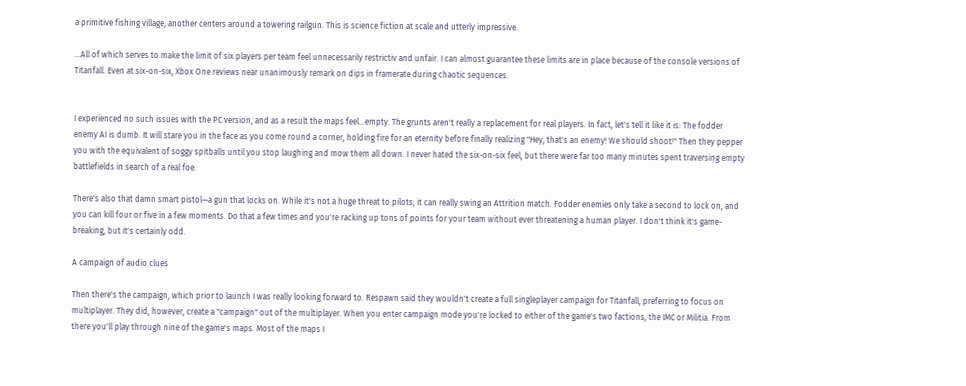a primitive fishing village, another centers around a towering railgun. This is science fiction at scale and utterly impressive.

...All of which serves to make the limit of six players per team feel unnecessarily restrictiv and unfair. I can almost guarantee these limits are in place because of the console versions of Titanfall. Even at six-on-six, Xbox One reviews near unanimously remark on dips in framerate during chaotic sequences.


I experienced no such issues with the PC version, and as a result the maps feel...empty. The grunts aren't really a replacement for real players. In fact, let's tell it like it is: The fodder enemy AI is dumb. It will stare you in the face as you come round a corner, holding fire for an eternity before finally realizing "Hey, that's an enemy! We should shoot!" Then they pepper you with the equivalent of soggy spitballs until you stop laughing and mow them all down. I never hated the six-on-six feel, but there were far too many minutes spent traversing empty battlefields in search of a real foe.

There's also that damn smart pistol—a gun that locks on. While it's not a huge threat to pilots, it can really swing an Attrition match. Fodder enemies only take a second to lock on, and you can kill four or five in a few moments. Do that a few times and you're racking up tons of points for your team without ever threatening a human player. I don't think it's game-breaking, but it's certainly odd.

A campaign of audio clues

Then there's the campaign, which prior to launch I was really looking forward to. Respawn said they wouldn't create a full singleplayer campaign for Titanfall, preferring to focus on multiplayer. They did, however, create a "campaign" out of the multiplayer. When you enter campaign mode you're locked to either of the game's two factions, the IMC or Militia. From there you'll play through nine of the game's maps. Most of the maps I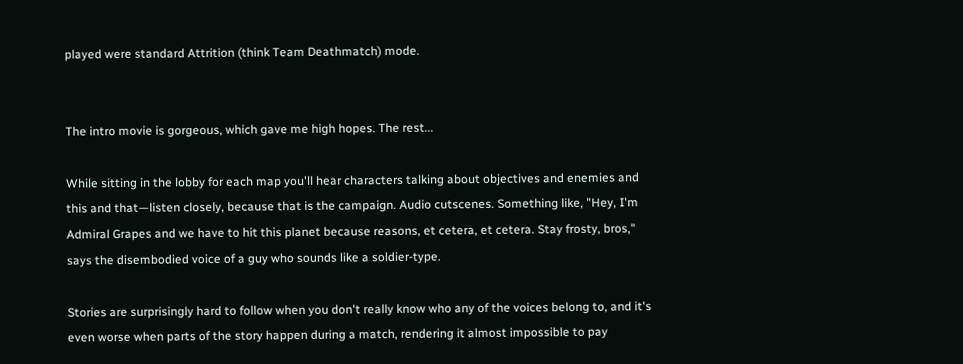played were standard Attrition (think Team Deathmatch) mode.


The intro movie is gorgeous, which gave me high hopes. The rest...

While sitting in the lobby for each map you'll hear characters talking about objectives and enemies and this and that—listen closely, because that is the campaign. Audio cutscenes. Something like, "Hey, I'm Admiral Grapes and we have to hit this planet because reasons, et cetera, et cetera. Stay frosty, bros," says the disembodied voice of a guy who sounds like a soldier-type.

Stories are surprisingly hard to follow when you don't really know who any of the voices belong to, and it's even worse when parts of the story happen during a match, rendering it almost impossible to pay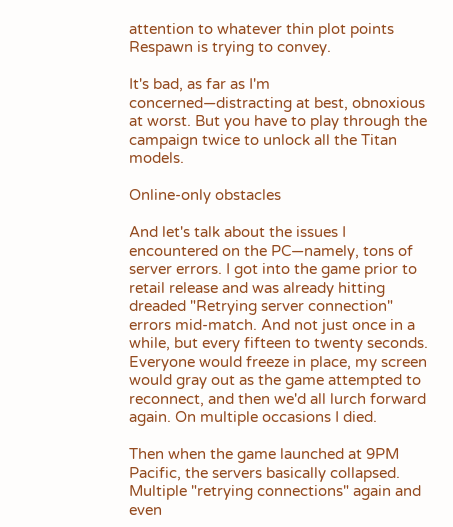attention to whatever thin plot points Respawn is trying to convey.

It's bad, as far as I'm concerned—distracting at best, obnoxious at worst. But you have to play through the campaign twice to unlock all the Titan models.

Online-only obstacles

And let's talk about the issues I encountered on the PC—namely, tons of server errors. I got into the game prior to retail release and was already hitting dreaded "Retrying server connection" errors mid-match. And not just once in a while, but every fifteen to twenty seconds. Everyone would freeze in place, my screen would gray out as the game attempted to reconnect, and then we'd all lurch forward again. On multiple occasions I died.

Then when the game launched at 9PM Pacific, the servers basically collapsed. Multiple "retrying connections" again and even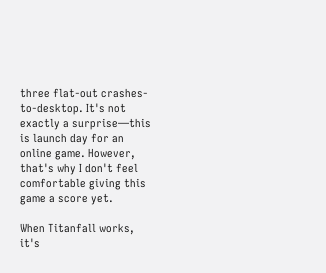three flat-out crashes-to-desktop. It's not exactly a surprise—this is launch day for an online game. However, that's why I don't feel comfortable giving this game a score yet.

When Titanfall works, it's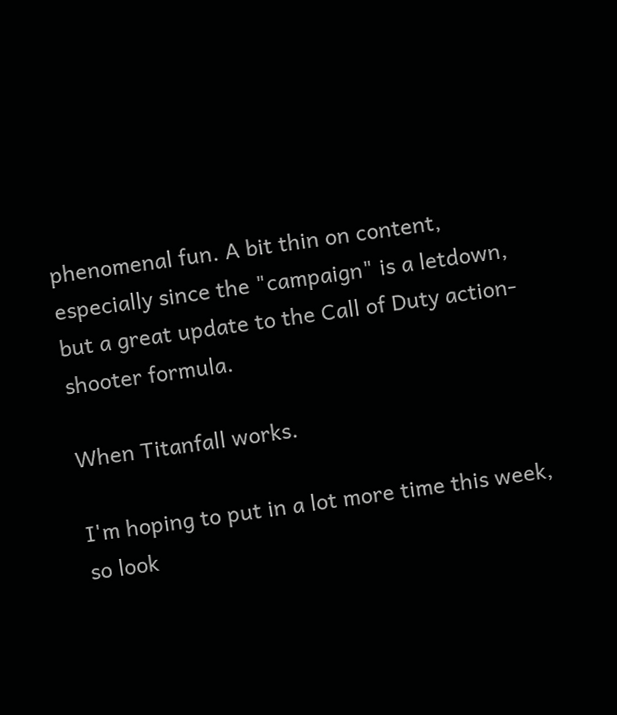phenomenal fun. A bit thin on content, especially since the "campaign" is a letdown, but a great update to the Call of Duty action-shooter formula.

When Titanfall works.

I'm hoping to put in a lot more time this week, so look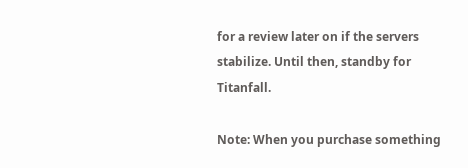for a review later on if the servers stabilize. Until then, standby for Titanfall.

Note: When you purchase something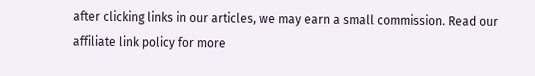after clicking links in our articles, we may earn a small commission. Read our affiliate link policy for more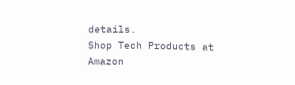details.
Shop Tech Products at Amazon